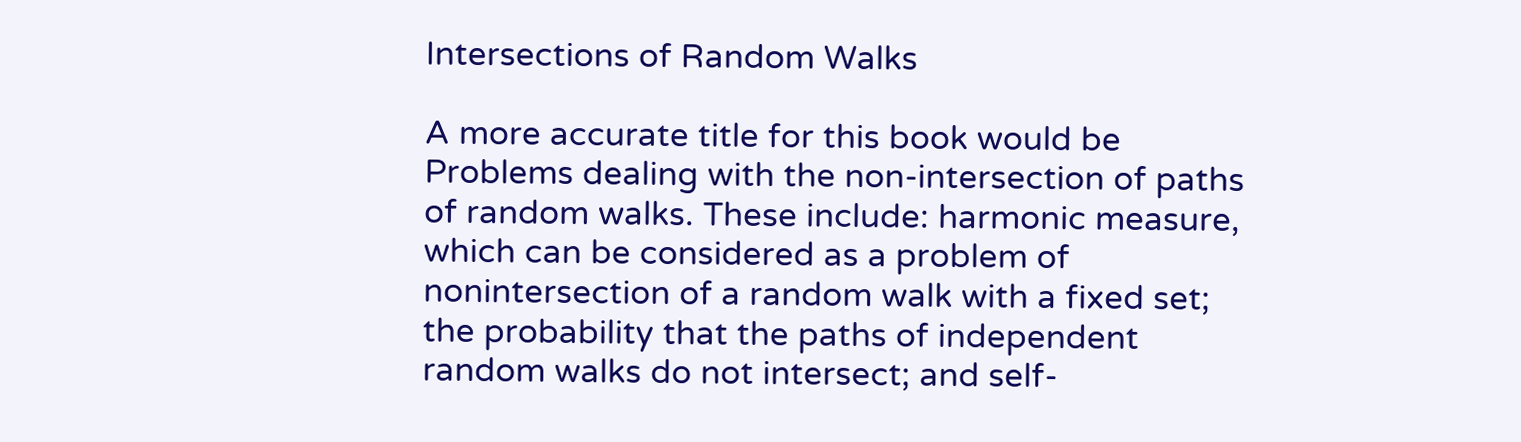Intersections of Random Walks

A more accurate title for this book would be Problems dealing with the non-intersection of paths of random walks. These include: harmonic measure, which can be considered as a problem of nonintersection of a random walk with a fixed set; the probability that the paths of independent random walks do not intersect; and self-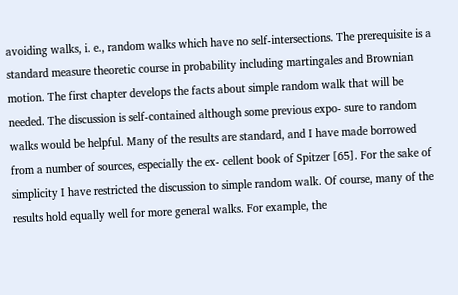avoiding walks, i. e., random walks which have no self-intersections. The prerequisite is a standard measure theoretic course in probability including martingales and Brownian motion. The first chapter develops the facts about simple random walk that will be needed. The discussion is self-contained although some previous expo- sure to random walks would be helpful. Many of the results are standard, and I have made borrowed from a number of sources, especially the ex- cellent book of Spitzer [65]. For the sake of simplicity I have restricted the discussion to simple random walk. Of course, many of the results hold equally well for more general walks. For example, the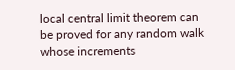local central limit theorem can be proved for any random walk whose increments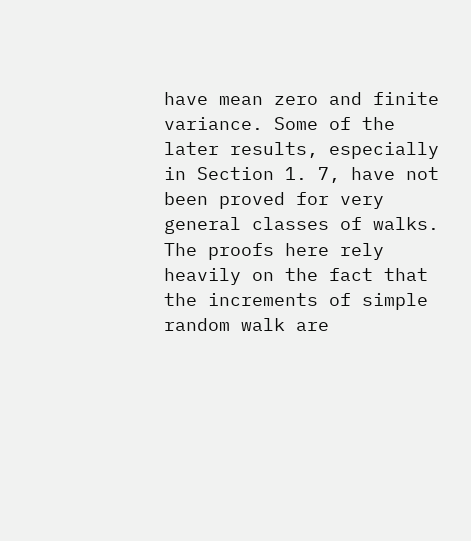have mean zero and finite variance. Some of the later results, especially in Section 1. 7, have not been proved for very general classes of walks. The proofs here rely heavily on the fact that the increments of simple random walk are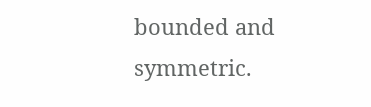bounded and symmetric.